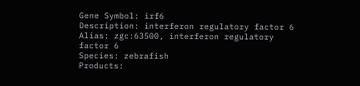Gene Symbol: irf6
Description: interferon regulatory factor 6
Alias: zgc:63500, interferon regulatory factor 6
Species: zebrafish
Products: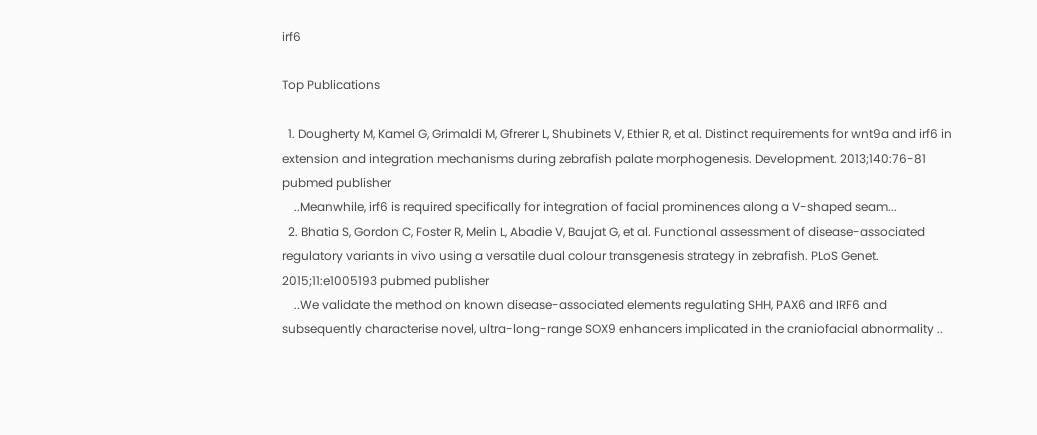irf6

Top Publications

  1. Dougherty M, Kamel G, Grimaldi M, Gfrerer L, Shubinets V, Ethier R, et al. Distinct requirements for wnt9a and irf6 in extension and integration mechanisms during zebrafish palate morphogenesis. Development. 2013;140:76-81 pubmed publisher
    ..Meanwhile, irf6 is required specifically for integration of facial prominences along a V-shaped seam...
  2. Bhatia S, Gordon C, Foster R, Melin L, Abadie V, Baujat G, et al. Functional assessment of disease-associated regulatory variants in vivo using a versatile dual colour transgenesis strategy in zebrafish. PLoS Genet. 2015;11:e1005193 pubmed publisher
    ..We validate the method on known disease-associated elements regulating SHH, PAX6 and IRF6 and subsequently characterise novel, ultra-long-range SOX9 enhancers implicated in the craniofacial abnormality ..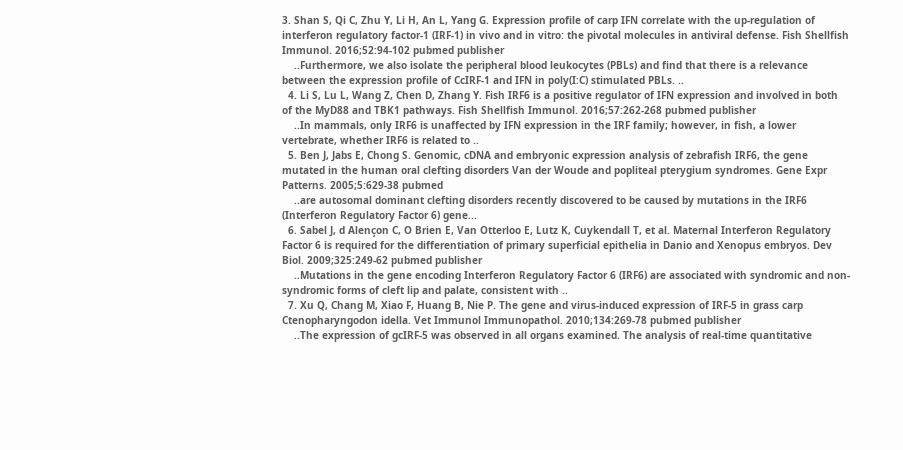3. Shan S, Qi C, Zhu Y, Li H, An L, Yang G. Expression profile of carp IFN correlate with the up-regulation of interferon regulatory factor-1 (IRF-1) in vivo and in vitro: the pivotal molecules in antiviral defense. Fish Shellfish Immunol. 2016;52:94-102 pubmed publisher
    ..Furthermore, we also isolate the peripheral blood leukocytes (PBLs) and find that there is a relevance between the expression profile of CcIRF-1 and IFN in poly(I:C) stimulated PBLs. ..
  4. Li S, Lu L, Wang Z, Chen D, Zhang Y. Fish IRF6 is a positive regulator of IFN expression and involved in both of the MyD88 and TBK1 pathways. Fish Shellfish Immunol. 2016;57:262-268 pubmed publisher
    ..In mammals, only IRF6 is unaffected by IFN expression in the IRF family; however, in fish, a lower vertebrate, whether IRF6 is related to ..
  5. Ben J, Jabs E, Chong S. Genomic, cDNA and embryonic expression analysis of zebrafish IRF6, the gene mutated in the human oral clefting disorders Van der Woude and popliteal pterygium syndromes. Gene Expr Patterns. 2005;5:629-38 pubmed
    ..are autosomal dominant clefting disorders recently discovered to be caused by mutations in the IRF6 (Interferon Regulatory Factor 6) gene...
  6. Sabel J, d Alençon C, O Brien E, Van Otterloo E, Lutz K, Cuykendall T, et al. Maternal Interferon Regulatory Factor 6 is required for the differentiation of primary superficial epithelia in Danio and Xenopus embryos. Dev Biol. 2009;325:249-62 pubmed publisher
    ..Mutations in the gene encoding Interferon Regulatory Factor 6 (IRF6) are associated with syndromic and non-syndromic forms of cleft lip and palate, consistent with ..
  7. Xu Q, Chang M, Xiao F, Huang B, Nie P. The gene and virus-induced expression of IRF-5 in grass carp Ctenopharyngodon idella. Vet Immunol Immunopathol. 2010;134:269-78 pubmed publisher
    ..The expression of gcIRF-5 was observed in all organs examined. The analysis of real-time quantitative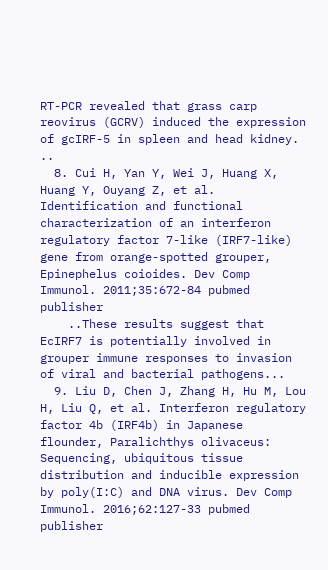RT-PCR revealed that grass carp reovirus (GCRV) induced the expression of gcIRF-5 in spleen and head kidney. ..
  8. Cui H, Yan Y, Wei J, Huang X, Huang Y, Ouyang Z, et al. Identification and functional characterization of an interferon regulatory factor 7-like (IRF7-like) gene from orange-spotted grouper, Epinephelus coioides. Dev Comp Immunol. 2011;35:672-84 pubmed publisher
    ..These results suggest that EcIRF7 is potentially involved in grouper immune responses to invasion of viral and bacterial pathogens...
  9. Liu D, Chen J, Zhang H, Hu M, Lou H, Liu Q, et al. Interferon regulatory factor 4b (IRF4b) in Japanese flounder, Paralichthys olivaceus: Sequencing, ubiquitous tissue distribution and inducible expression by poly(I:C) and DNA virus. Dev Comp Immunol. 2016;62:127-33 pubmed publisher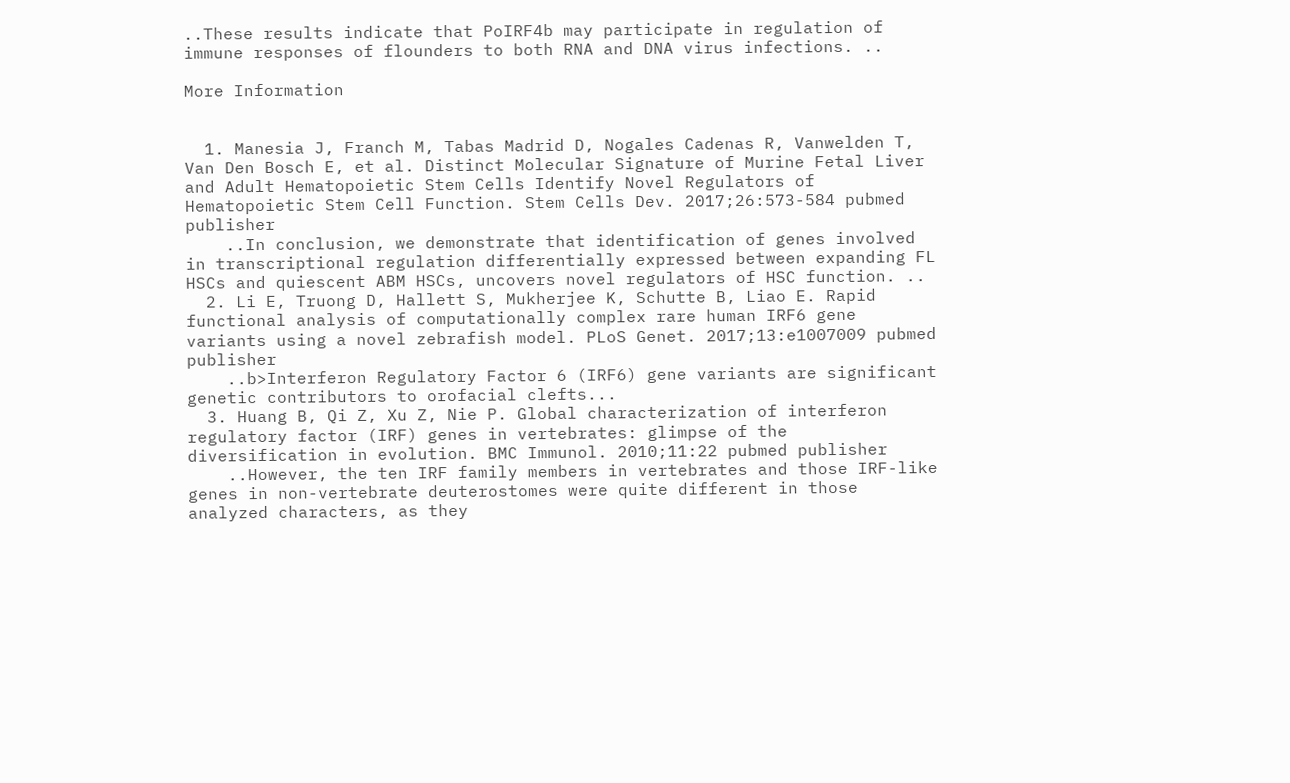..These results indicate that PoIRF4b may participate in regulation of immune responses of flounders to both RNA and DNA virus infections. ..

More Information


  1. Manesia J, Franch M, Tabas Madrid D, Nogales Cadenas R, Vanwelden T, Van Den Bosch E, et al. Distinct Molecular Signature of Murine Fetal Liver and Adult Hematopoietic Stem Cells Identify Novel Regulators of Hematopoietic Stem Cell Function. Stem Cells Dev. 2017;26:573-584 pubmed publisher
    ..In conclusion, we demonstrate that identification of genes involved in transcriptional regulation differentially expressed between expanding FL HSCs and quiescent ABM HSCs, uncovers novel regulators of HSC function. ..
  2. Li E, Truong D, Hallett S, Mukherjee K, Schutte B, Liao E. Rapid functional analysis of computationally complex rare human IRF6 gene variants using a novel zebrafish model. PLoS Genet. 2017;13:e1007009 pubmed publisher
    ..b>Interferon Regulatory Factor 6 (IRF6) gene variants are significant genetic contributors to orofacial clefts...
  3. Huang B, Qi Z, Xu Z, Nie P. Global characterization of interferon regulatory factor (IRF) genes in vertebrates: glimpse of the diversification in evolution. BMC Immunol. 2010;11:22 pubmed publisher
    ..However, the ten IRF family members in vertebrates and those IRF-like genes in non-vertebrate deuterostomes were quite different in those analyzed characters, as they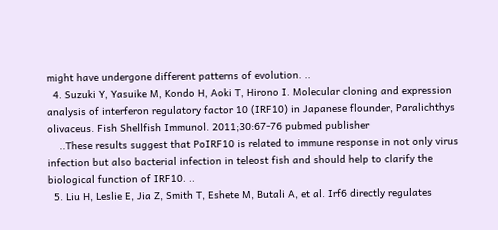might have undergone different patterns of evolution. ..
  4. Suzuki Y, Yasuike M, Kondo H, Aoki T, Hirono I. Molecular cloning and expression analysis of interferon regulatory factor 10 (IRF10) in Japanese flounder, Paralichthys olivaceus. Fish Shellfish Immunol. 2011;30:67-76 pubmed publisher
    ..These results suggest that PoIRF10 is related to immune response in not only virus infection but also bacterial infection in teleost fish and should help to clarify the biological function of IRF10. ..
  5. Liu H, Leslie E, Jia Z, Smith T, Eshete M, Butali A, et al. Irf6 directly regulates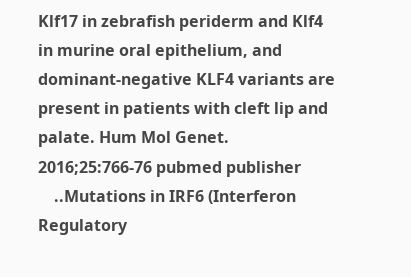Klf17 in zebrafish periderm and Klf4 in murine oral epithelium, and dominant-negative KLF4 variants are present in patients with cleft lip and palate. Hum Mol Genet. 2016;25:766-76 pubmed publisher
    ..Mutations in IRF6 (Interferon Regulatory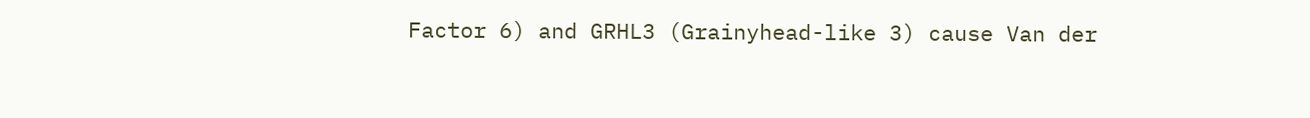Factor 6) and GRHL3 (Grainyhead-like 3) cause Van der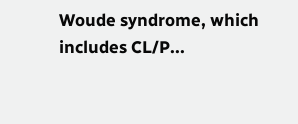Woude syndrome, which includes CL/P...